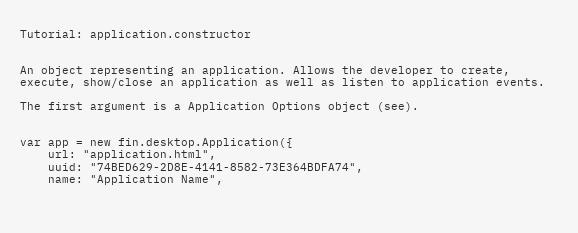Tutorial: application.constructor


An object representing an application. Allows the developer to create, execute, show/close an application as well as listen to application events.

The first argument is a Application Options object (see).


var app = new fin.desktop.Application({
    url: "application.html",
    uuid: "74BED629-2D8E-4141-8582-73E364BDFA74",
    name: "Application Name",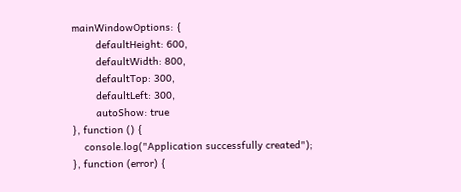mainWindowOptions: {
        defaultHeight: 600,
        defaultWidth: 800,
        defaultTop: 300,
        defaultLeft: 300,
        autoShow: true
}, function () {
    console.log("Application successfully created");
}, function (error) {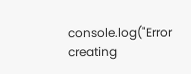console.log("Error creating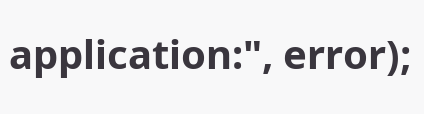application:", error);